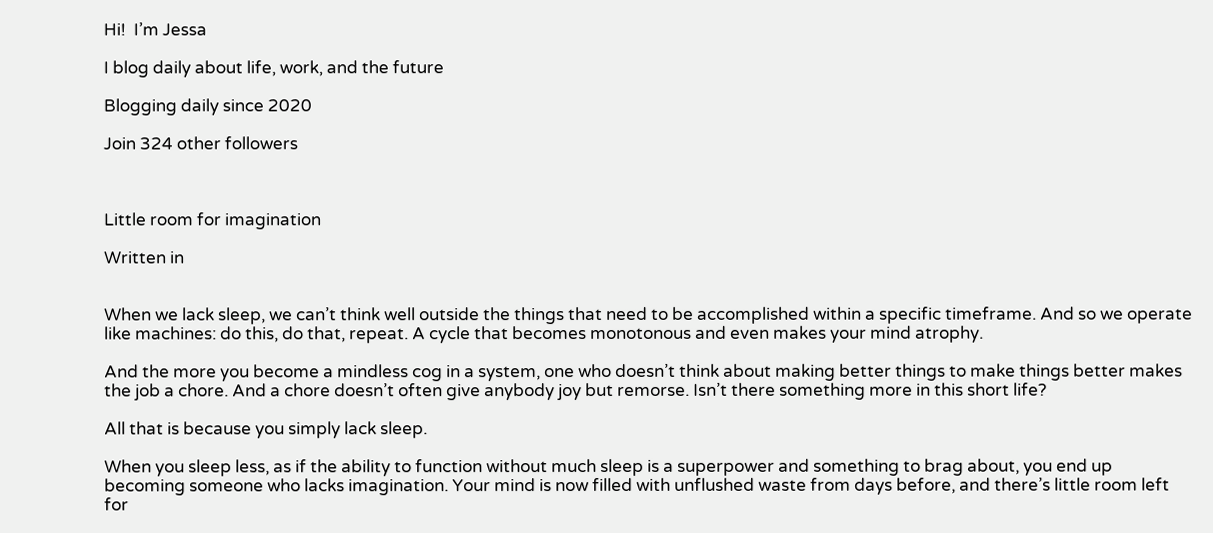Hi!  I’m Jessa

I blog daily about life, work, and the future

Blogging daily since 2020

Join 324 other followers



Little room for imagination

Written in


When we lack sleep, we can’t think well outside the things that need to be accomplished within a specific timeframe. And so we operate like machines: do this, do that, repeat. A cycle that becomes monotonous and even makes your mind atrophy.

And the more you become a mindless cog in a system, one who doesn’t think about making better things to make things better makes the job a chore. And a chore doesn’t often give anybody joy but remorse. Isn’t there something more in this short life?

All that is because you simply lack sleep.

When you sleep less, as if the ability to function without much sleep is a superpower and something to brag about, you end up becoming someone who lacks imagination. Your mind is now filled with unflushed waste from days before, and there’s little room left for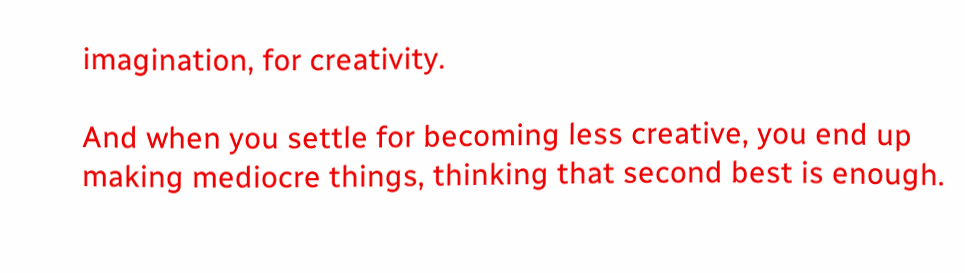imagination, for creativity.

And when you settle for becoming less creative, you end up making mediocre things, thinking that second best is enough.